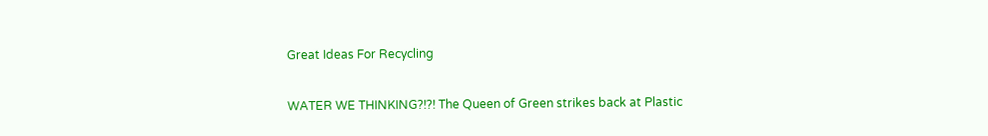Great Ideas For Recycling

WATER WE THINKING?!?! The Queen of Green strikes back at Plastic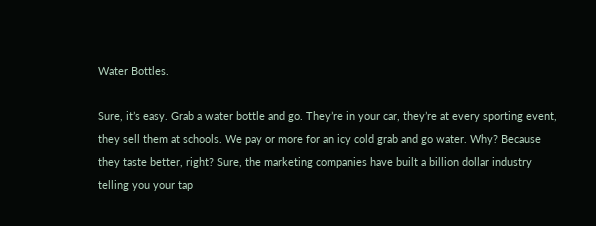Water Bottles.

Sure, it’s easy. Grab a water bottle and go. They’re in your car, they’re at every sporting event, they sell them at schools. We pay or more for an icy cold grab and go water. Why? Because they taste better, right? Sure, the marketing companies have built a billion dollar industry telling you your tap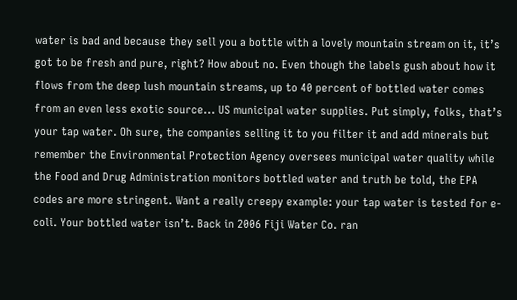water is bad and because they sell you a bottle with a lovely mountain stream on it, it’s got to be fresh and pure, right? How about no. Even though the labels gush about how it flows from the deep lush mountain streams, up to 40 percent of bottled water comes from an even less exotic source... US municipal water supplies. Put simply, folks, that’s your tap water. Oh sure, the companies selling it to you filter it and add minerals but remember the Environmental Protection Agency oversees municipal water quality while the Food and Drug Administration monitors bottled water and truth be told, the EPA codes are more stringent. Want a really creepy example: your tap water is tested for e-coli. Your bottled water isn’t. Back in 2006 Fiji Water Co. ran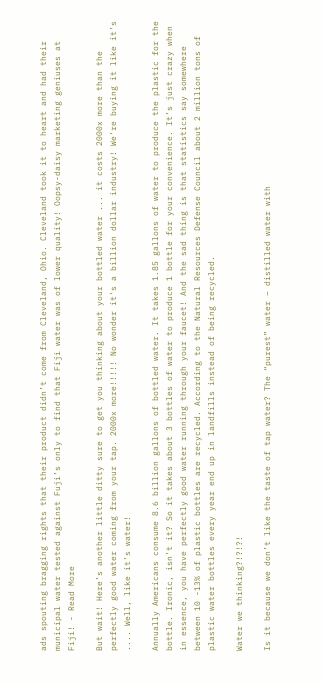ads spouting bragging rights that their product didn’t come from Cleveland, Ohio. Cleveland took it to heart and had their municipal water tested against Fuji’s only to find that Fiji water was of lower quality! Oopsy-daisy marketing geniuses at Fiji! - Read More

But wait! Here’s another little ditty sure to get you thinking about your bottled water ... it costs 2000x more than the perfectly good water coming from your tap. 2000x more!!!!! No wonder it’s a billion dollar industry! We’re buying it like it’s .... Well, like it’s water!

Annually Americans consume 8.6 billion gallons of bottled water. It takes 1.85 gallons of water to produce the plastic for the bottle. Ironic, isn’t it? So it takes about 3 bottles of water to produce 1 bottle for your convenience. It’s just crazy when in essence, you have perfectly good water running through your faucet! And the sad thing is that statistics say somewhere between 10 -13% of plastic bottles are recycled. According to the Natural Resources Defense Council about 2 million tons of plastic water bottles every year end up in landfills instead of being recycled.

Water we thinking?!?!?!

Is it because we don’t like the taste of tap water? The “purest” water – distilled water with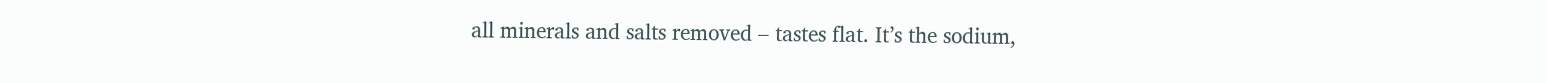all minerals and salts removed – tastes flat. It’s the sodium,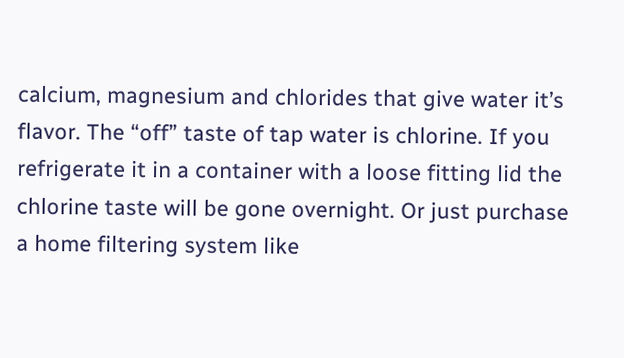calcium, magnesium and chlorides that give water it’s flavor. The “off” taste of tap water is chlorine. If you refrigerate it in a container with a loose fitting lid the chlorine taste will be gone overnight. Or just purchase a home filtering system like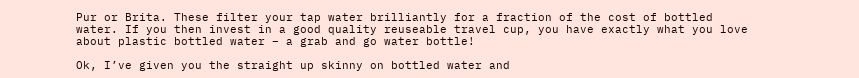Pur or Brita. These filter your tap water brilliantly for a fraction of the cost of bottled water. If you then invest in a good quality reuseable travel cup, you have exactly what you love about plastic bottled water – a grab and go water bottle!

Ok, I’ve given you the straight up skinny on bottled water and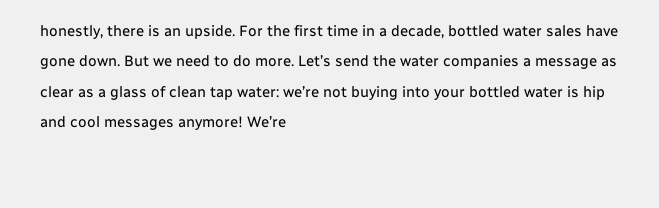honestly, there is an upside. For the first time in a decade, bottled water sales have gone down. But we need to do more. Let’s send the water companies a message as clear as a glass of clean tap water: we’re not buying into your bottled water is hip and cool messages anymore! We’re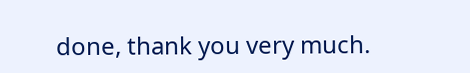done, thank you very much.